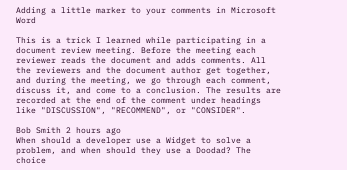Adding a little marker to your comments in Microsoft Word

This is a trick I learned while participating in a document review meeting. Before the meeting each reviewer reads the document and adds comments. All the reviewers and the document author get together, and during the meeting, we go through each comment, discuss it, and come to a conclusion. The results are recorded at the end of the comment under headings like "DISCUSSION", "RECOMMEND", or "CONSIDER".

Bob Smith 2 hours ago
When should a developer use a Widget to solve a problem, and when should they use a Doodad? The choice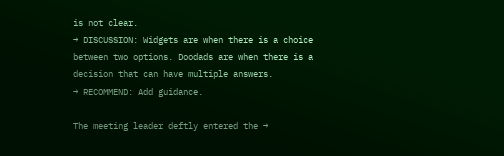is not clear.
→ DISCUSSION: Widgets are when there is a choice between two options. Doodads are when there is a decision that can have multiple answers.
→ RECOMMEND: Add guidance.

The meeting leader deftly entered the →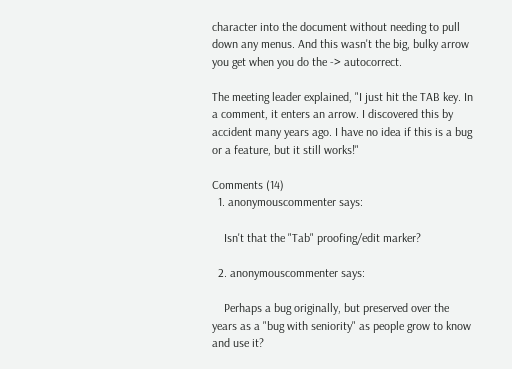character into the document without needing to pull down any menus. And this wasn't the big, bulky arrow you get when you do the -> autocorrect.

The meeting leader explained, "I just hit the TAB key. In a comment, it enters an arrow. I discovered this by accident many years ago. I have no idea if this is a bug or a feature, but it still works!"

Comments (14)
  1. anonymouscommenter says:

    Isn't that the "Tab" proofing/edit marker?

  2. anonymouscommenter says:

    Perhaps a bug originally, but preserved over the years as a "bug with seniority" as people grow to know and use it?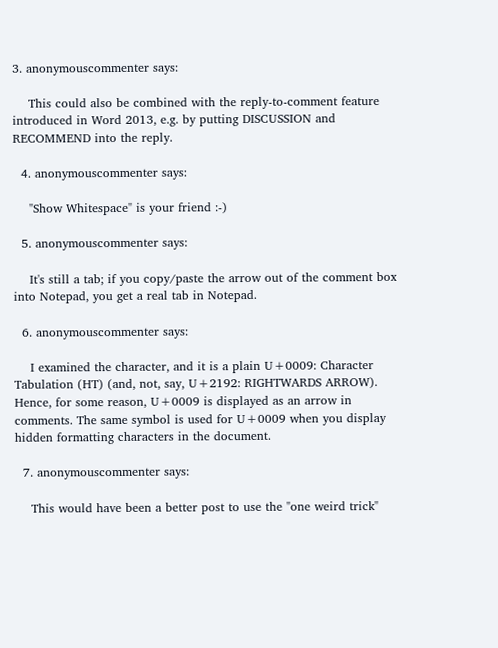3. anonymouscommenter says:

    This could also be combined with the reply-to-comment feature introduced in Word 2013, e.g. by putting DISCUSSION and RECOMMEND into the reply.

  4. anonymouscommenter says:

    "Show Whitespace" is your friend :-)

  5. anonymouscommenter says:

    It's still a tab; if you copy/paste the arrow out of the comment box into Notepad, you get a real tab in Notepad.

  6. anonymouscommenter says:

    I examined the character, and it is a plain U+0009: Character Tabulation (HT) (and, not, say, U+2192: RIGHTWARDS ARROW). Hence, for some reason, U+0009 is displayed as an arrow in comments. The same symbol is used for U+0009 when you display hidden formatting characters in the document.

  7. anonymouscommenter says:

    This would have been a better post to use the "one weird trick"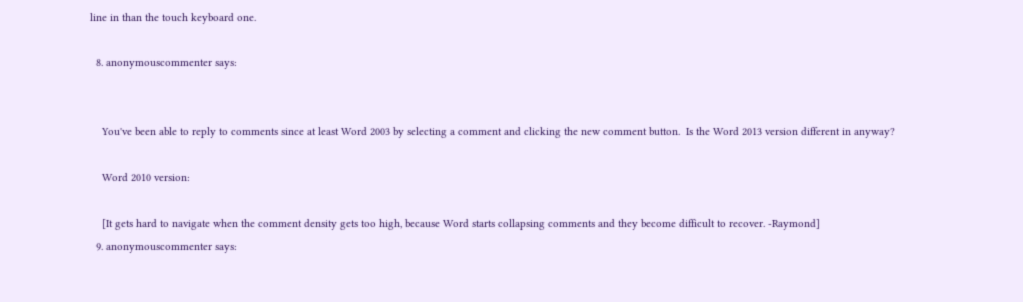line in than the touch keyboard one.

  8. anonymouscommenter says:


    You've been able to reply to comments since at least Word 2003 by selecting a comment and clicking the new comment button.  Is the Word 2013 version different in anyway?

    Word 2010 version:

    [It gets hard to navigate when the comment density gets too high, because Word starts collapsing comments and they become difficult to recover. -Raymond]
  9. anonymouscommenter says: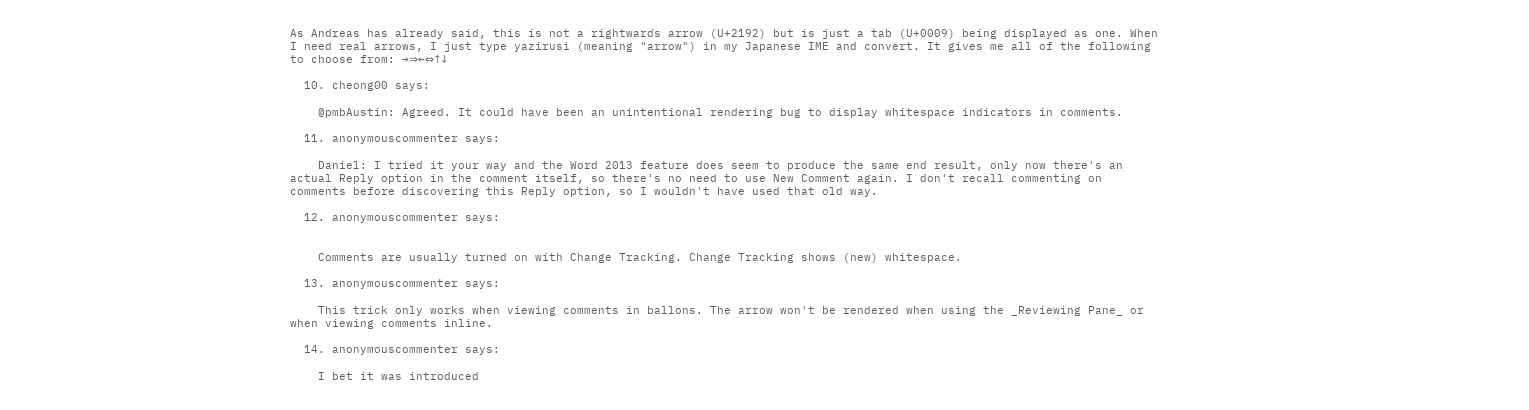As Andreas has already said, this is not a rightwards arrow (U+2192) but is just a tab (U+0009) being displayed as one. When I need real arrows, I just type yazirusi (meaning "arrow") in my Japanese IME and convert. It gives me all of the following to choose from: →⇒←⇔↑↓

  10. cheong00 says:

    @pmbAustin: Agreed. It could have been an unintentional rendering bug to display whitespace indicators in comments.

  11. anonymouscommenter says:

    Daniel: I tried it your way and the Word 2013 feature does seem to produce the same end result, only now there's an actual Reply option in the comment itself, so there's no need to use New Comment again. I don't recall commenting on comments before discovering this Reply option, so I wouldn't have used that old way.

  12. anonymouscommenter says:


    Comments are usually turned on with Change Tracking. Change Tracking shows (new) whitespace.

  13. anonymouscommenter says:

    This trick only works when viewing comments in ballons. The arrow won't be rendered when using the _Reviewing Pane_ or when viewing comments inline.

  14. anonymouscommenter says:

    I bet it was introduced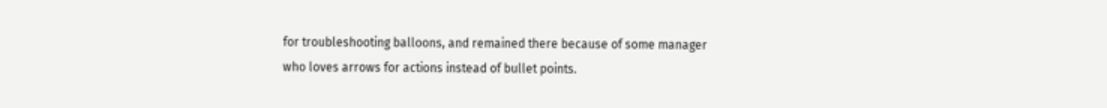for troubleshooting balloons, and remained there because of some manager who loves arrows for actions instead of bullet points.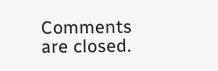Comments are closed.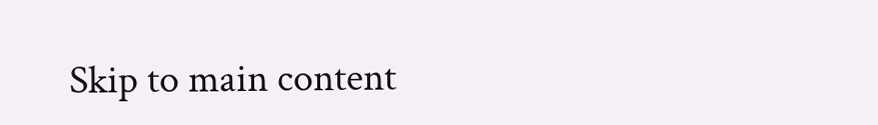Skip to main content